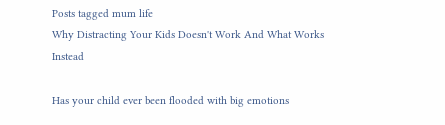Posts tagged mum life
Why Distracting Your Kids Doesn't Work And What Works Instead

Has your child ever been flooded with big emotions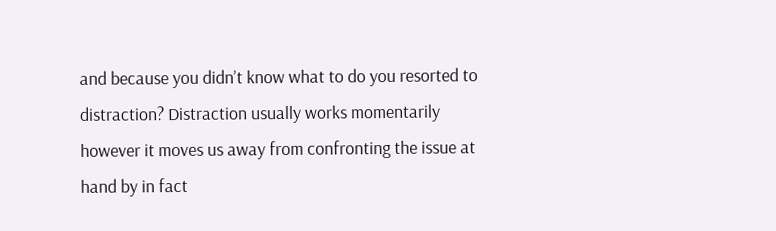and because you didn’t know what to do you resorted to distraction? Distraction usually works momentarily however it moves us away from confronting the issue at hand by in fact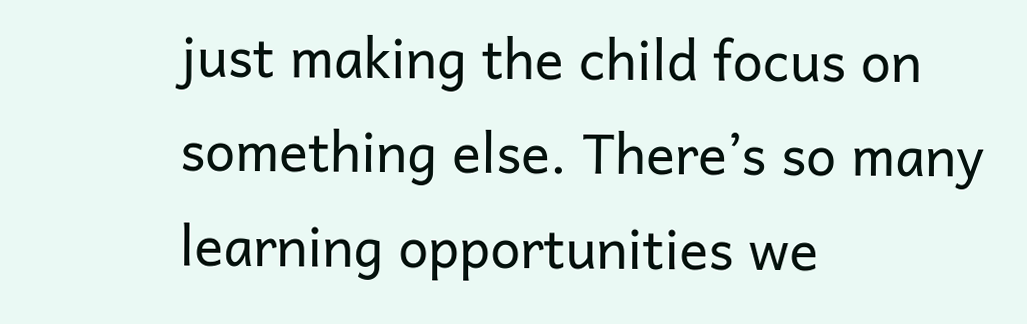just making the child focus on something else. There’s so many learning opportunities we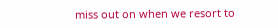miss out on when we resort to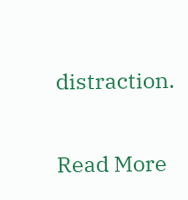distraction.

Read More